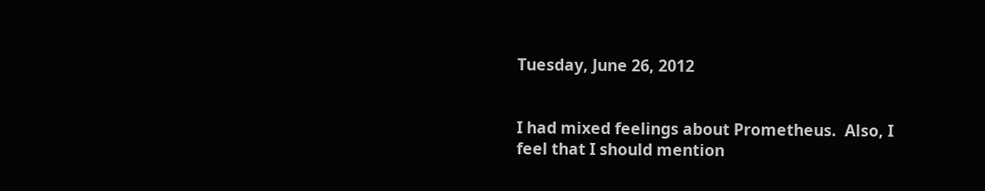Tuesday, June 26, 2012


I had mixed feelings about Prometheus.  Also, I feel that I should mention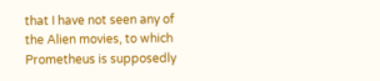that I have not seen any of the Alien movies, to which Prometheus is supposedly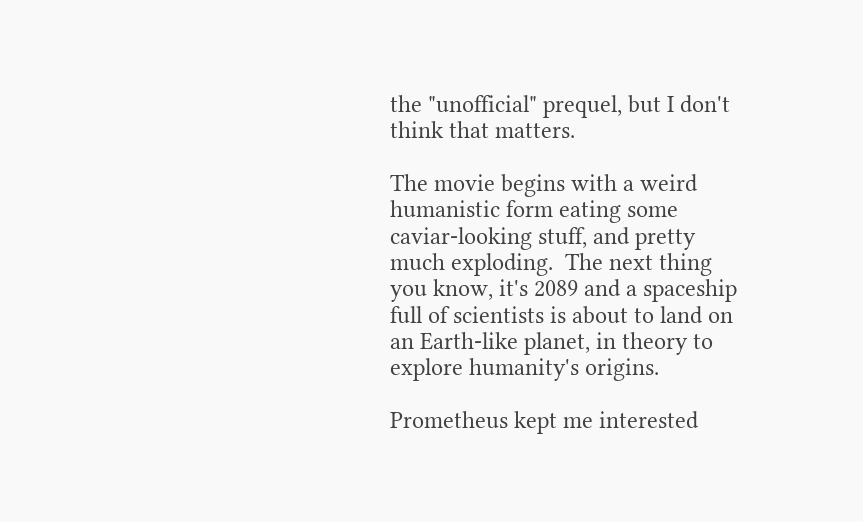the "unofficial" prequel, but I don't think that matters.

The movie begins with a weird humanistic form eating some caviar-looking stuff, and pretty much exploding.  The next thing you know, it's 2089 and a spaceship full of scientists is about to land on an Earth-like planet, in theory to explore humanity's origins.

Prometheus kept me interested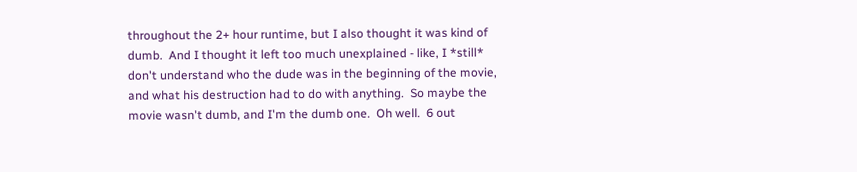throughout the 2+ hour runtime, but I also thought it was kind of dumb.  And I thought it left too much unexplained - like, I *still* don't understand who the dude was in the beginning of the movie, and what his destruction had to do with anything.  So maybe the movie wasn't dumb, and I'm the dumb one.  Oh well.  6 out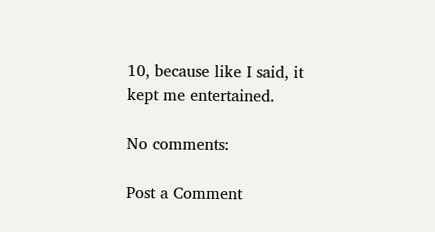10, because like I said, it kept me entertained.

No comments:

Post a Comment